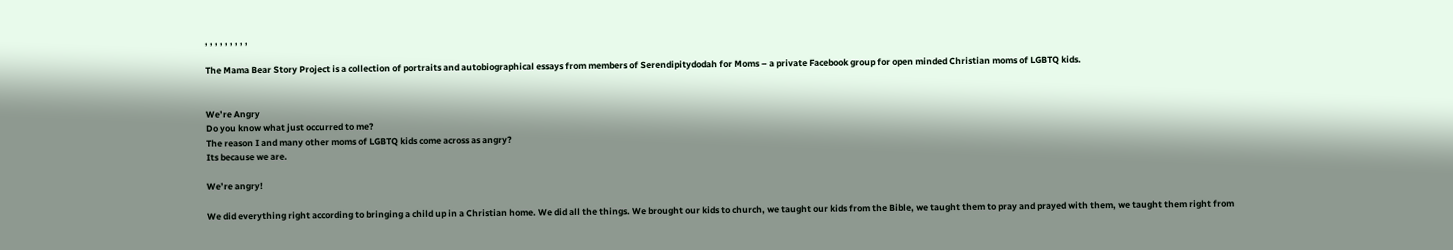, , , , , , , , ,

The Mama Bear Story Project is a collection of portraits and autobiographical essays from members of Serendipitydodah for Moms – a private Facebook group for open minded Christian moms of LGBTQ kids.


We’re Angry
Do you know what just occurred to me?
The reason I and many other moms of LGBTQ kids come across as angry?
Its because we are.

We’re angry!

We did everything right according to bringing a child up in a Christian home. We did all the things. We brought our kids to church, we taught our kids from the Bible, we taught them to pray and prayed with them, we taught them right from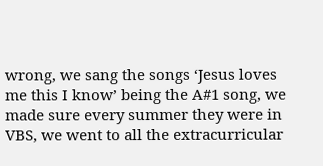wrong, we sang the songs ‘Jesus loves me this I know’ being the A#1 song, we made sure every summer they were in VBS, we went to all the extracurricular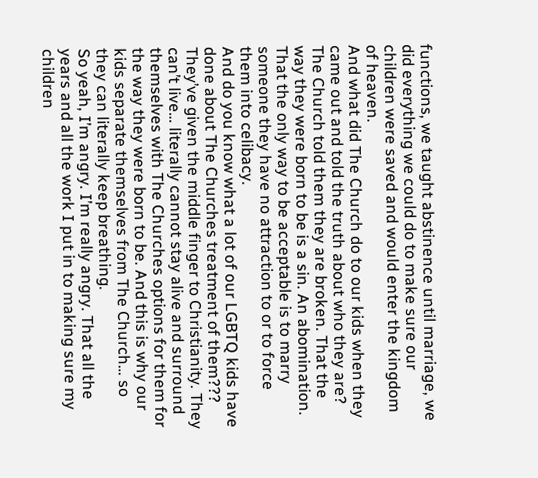functions, we taught abstinence until marriage, we did everything we could do to make sure our children were saved and would enter the kingdom of heaven.
And what did The Church do to our kids when they came out and told the truth about who they are? The Church told them they are broken. That the way they were born to be is a sin. An abomination. That the only way to be acceptable is to marry someone they have no attraction to or to force them into celibacy.
And do you know what a lot of our LGBTQ kids have done about The Churches treatment of them??? They’ve given the middle finger to Christianity. They can’t live… literally cannot stay alive and surround themselves with The Churches options for them for the way they were born to be. And this is why our kids separate themselves from The Church… so they can literally keep breathing.
So yeah, I’m angry. I’m really angry. That all the years and all the work I put in to making sure my children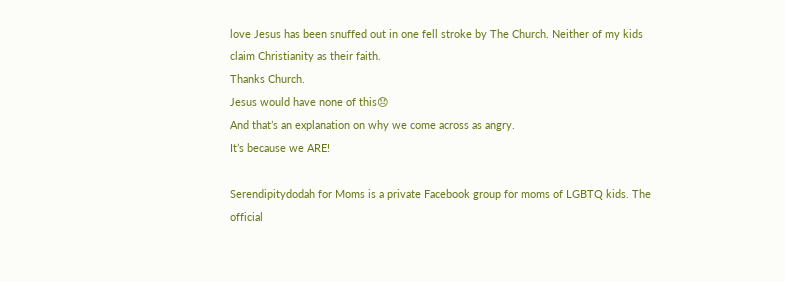love Jesus has been snuffed out in one fell stroke by The Church. Neither of my kids claim Christianity as their faith.
Thanks Church.
Jesus would have none of this😞
And that’s an explanation on why we come across as angry.
It’s because we ARE!

Serendipitydodah for Moms is a private Facebook group for moms of LGBTQ kids. The official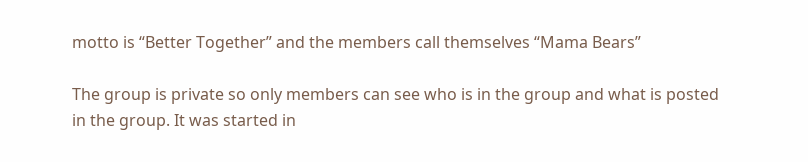motto is “Better Together” and the members call themselves “Mama Bears”

The group is private so only members can see who is in the group and what is posted in the group. It was started in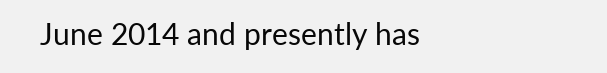June 2014 and presently has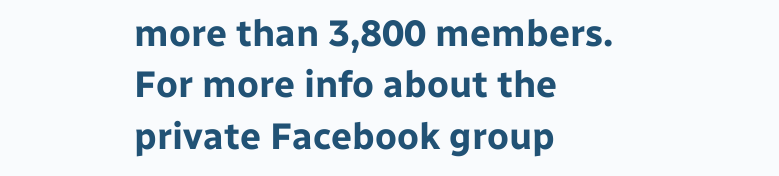more than 3,800 members. For more info about the private Facebook group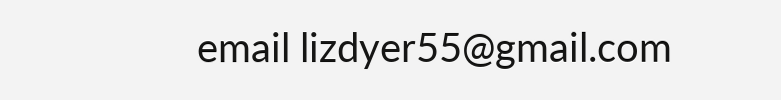email lizdyer55@gmail.com